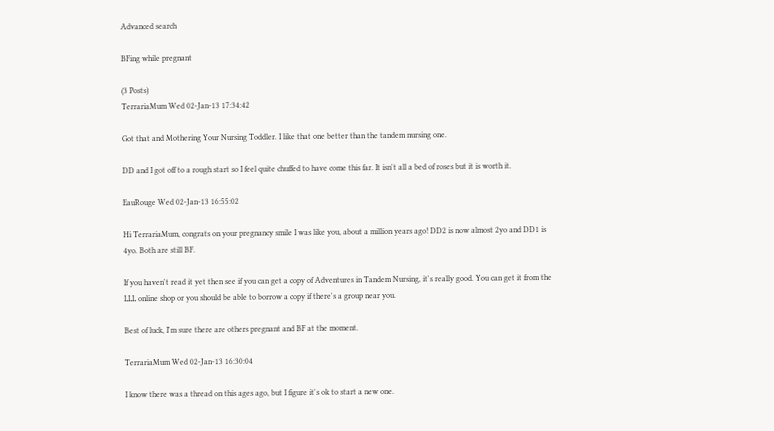Advanced search

BFing while pregnant

(3 Posts)
TerrariaMum Wed 02-Jan-13 17:34:42

Got that and Mothering Your Nursing Toddler. I like that one better than the tandem nursing one.

DD and I got off to a rough start so I feel quite chuffed to have come this far. It isn't all a bed of roses but it is worth it.

EauRouge Wed 02-Jan-13 16:55:02

Hi TerrariaMum, congrats on your pregnancy smile I was like you, about a million years ago! DD2 is now almost 2yo and DD1 is 4yo. Both are still BF.

If you haven't read it yet then see if you can get a copy of Adventures in Tandem Nursing, it's really good. You can get it from the LLL online shop or you should be able to borrow a copy if there's a group near you.

Best of luck, I'm sure there are others pregnant and BF at the moment.

TerrariaMum Wed 02-Jan-13 16:30:04

I know there was a thread on this ages ago, but I figure it's ok to start a new one.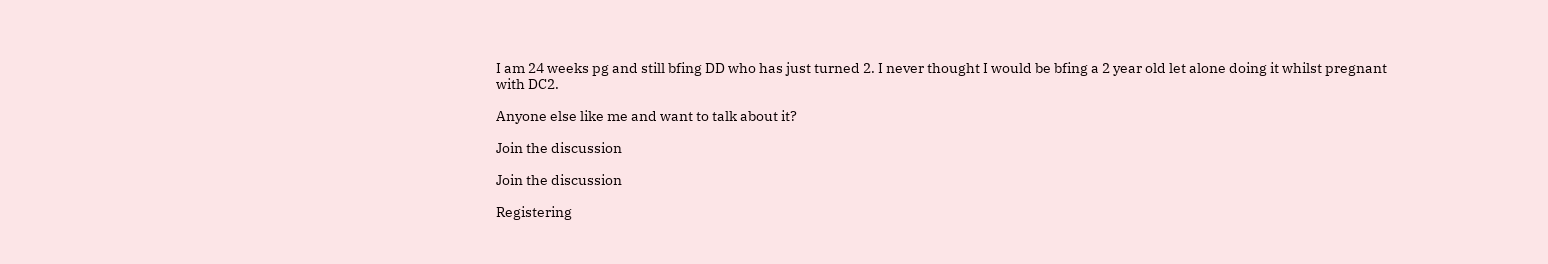I am 24 weeks pg and still bfing DD who has just turned 2. I never thought I would be bfing a 2 year old let alone doing it whilst pregnant with DC2.

Anyone else like me and want to talk about it?

Join the discussion

Join the discussion

Registering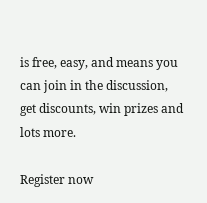is free, easy, and means you can join in the discussion, get discounts, win prizes and lots more.

Register now